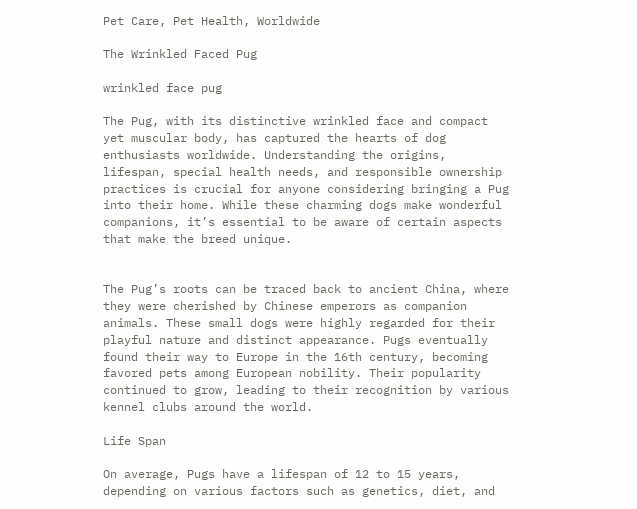Pet Care, Pet Health, Worldwide

The Wrinkled Faced Pug

wrinkled face pug

The Pug, with its distinctive wrinkled face and compact yet muscular body, has captured the hearts of dog enthusiasts worldwide. Understanding the origins, lifespan, special health needs, and responsible ownership practices is crucial for anyone considering bringing a Pug into their home. While these charming dogs make wonderful companions, it’s essential to be aware of certain aspects that make the breed unique.


The Pug’s roots can be traced back to ancient China, where they were cherished by Chinese emperors as companion animals. These small dogs were highly regarded for their playful nature and distinct appearance. Pugs eventually found their way to Europe in the 16th century, becoming favored pets among European nobility. Their popularity continued to grow, leading to their recognition by various kennel clubs around the world.

Life Span

On average, Pugs have a lifespan of 12 to 15 years, depending on various factors such as genetics, diet, and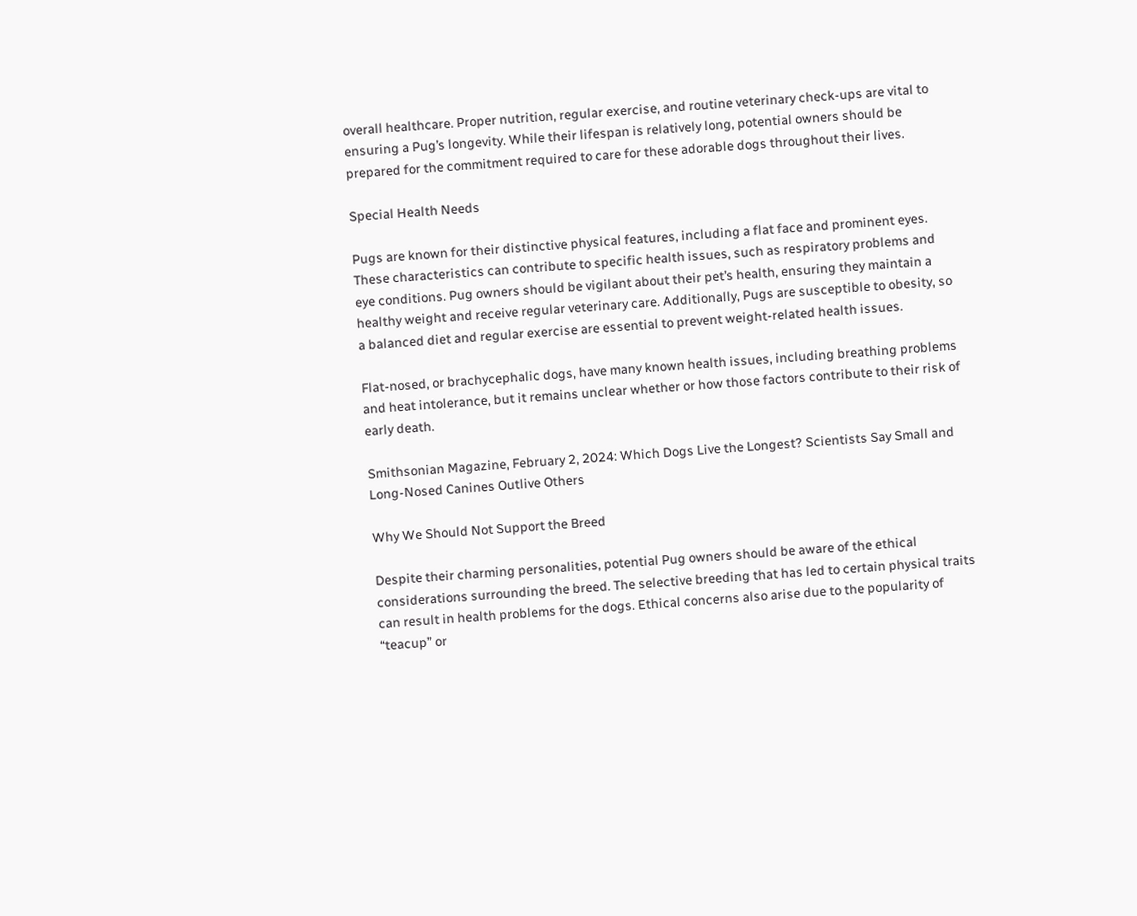overall healthcare. Proper nutrition, regular exercise, and routine veterinary check-ups are vital to ensuring a Pug’s longevity. While their lifespan is relatively long, potential owners should be prepared for the commitment required to care for these adorable dogs throughout their lives.

Special Health Needs

Pugs are known for their distinctive physical features, including a flat face and prominent eyes. These characteristics can contribute to specific health issues, such as respiratory problems and eye conditions. Pug owners should be vigilant about their pet’s health, ensuring they maintain a healthy weight and receive regular veterinary care. Additionally, Pugs are susceptible to obesity, so a balanced diet and regular exercise are essential to prevent weight-related health issues.

Flat-nosed, or brachycephalic dogs, have many known health issues, including breathing problems and heat intolerance, but it remains unclear whether or how those factors contribute to their risk of early death.

Smithsonian Magazine, February 2, 2024: Which Dogs Live the Longest? Scientists Say Small and Long-Nosed Canines Outlive Others

Why We Should Not Support the Breed

Despite their charming personalities, potential Pug owners should be aware of the ethical considerations surrounding the breed. The selective breeding that has led to certain physical traits can result in health problems for the dogs. Ethical concerns also arise due to the popularity of “teacup” or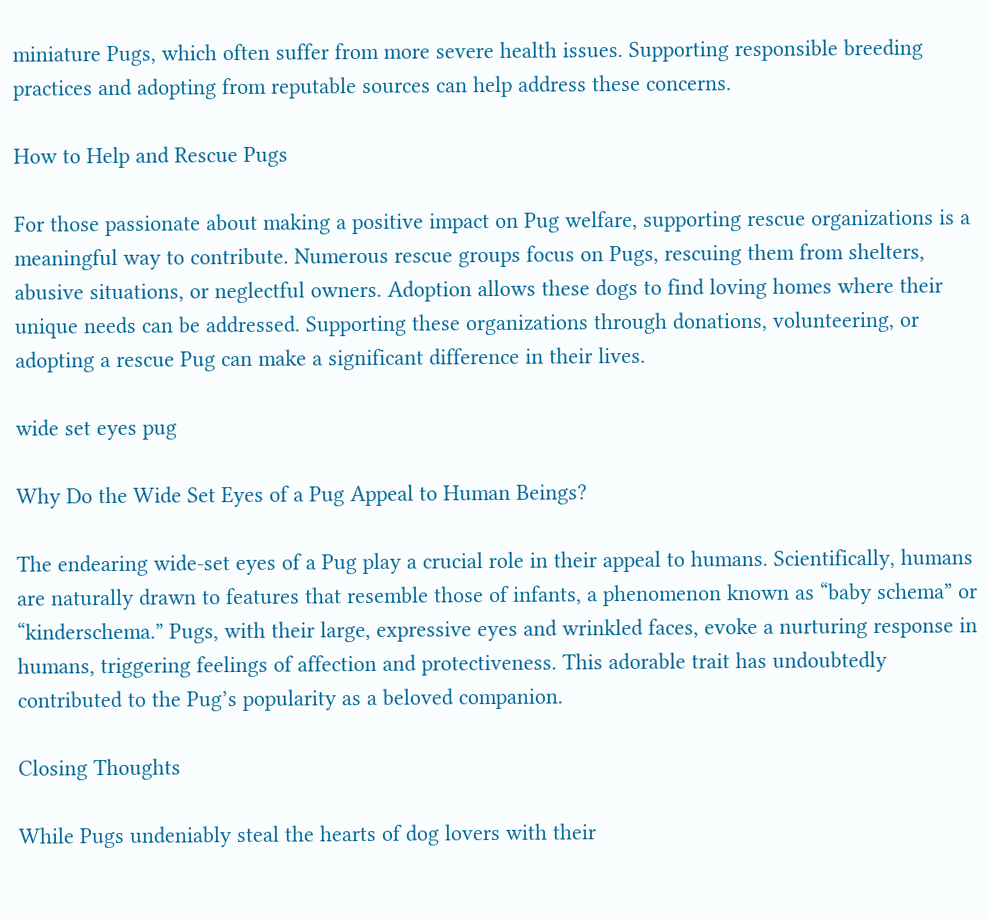miniature Pugs, which often suffer from more severe health issues. Supporting responsible breeding practices and adopting from reputable sources can help address these concerns.

How to Help and Rescue Pugs

For those passionate about making a positive impact on Pug welfare, supporting rescue organizations is a meaningful way to contribute. Numerous rescue groups focus on Pugs, rescuing them from shelters, abusive situations, or neglectful owners. Adoption allows these dogs to find loving homes where their unique needs can be addressed. Supporting these organizations through donations, volunteering, or adopting a rescue Pug can make a significant difference in their lives.

wide set eyes pug

Why Do the Wide Set Eyes of a Pug Appeal to Human Beings?

The endearing wide-set eyes of a Pug play a crucial role in their appeal to humans. Scientifically, humans are naturally drawn to features that resemble those of infants, a phenomenon known as “baby schema” or “kinderschema.” Pugs, with their large, expressive eyes and wrinkled faces, evoke a nurturing response in humans, triggering feelings of affection and protectiveness. This adorable trait has undoubtedly contributed to the Pug’s popularity as a beloved companion.

Closing Thoughts

While Pugs undeniably steal the hearts of dog lovers with their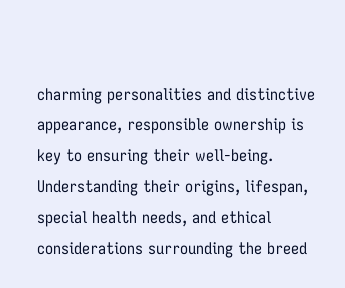charming personalities and distinctive appearance, responsible ownership is key to ensuring their well-being. Understanding their origins, lifespan, special health needs, and ethical considerations surrounding the breed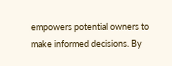empowers potential owners to make informed decisions. By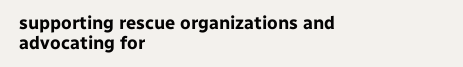supporting rescue organizations and advocating for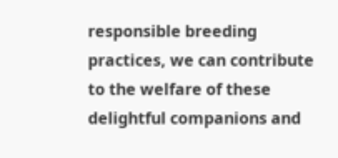responsible breeding practices, we can contribute to the welfare of these delightful companions and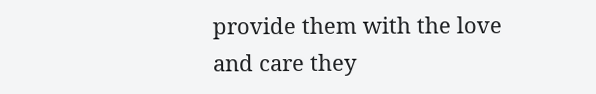provide them with the love and care they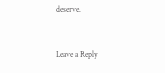deserve.


Leave a Reply